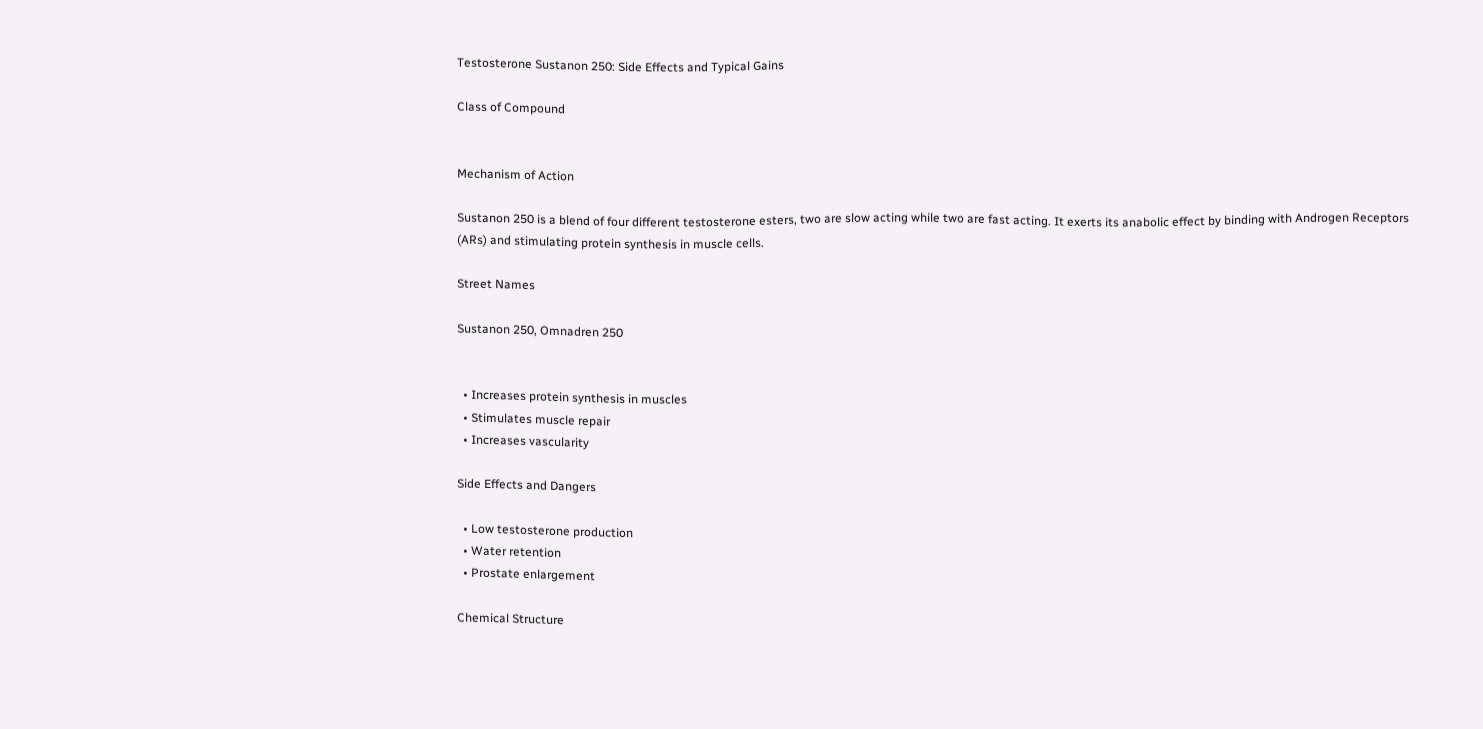Testosterone Sustanon 250: Side Effects and Typical Gains

Class of Compound


Mechanism of Action

Sustanon 250 is a blend of four different testosterone esters, two are slow acting while two are fast acting. It exerts its anabolic effect by binding with Androgen Receptors (ARs) and stimulating protein synthesis in muscle cells.

Street Names

Sustanon 250, Omnadren 250


  • Increases protein synthesis in muscles
  • Stimulates muscle repair
  • Increases vascularity

Side Effects and Dangers

  • Low testosterone production
  • Water retention
  • Prostate enlargement

Chemical Structure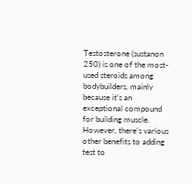Testosterone (sustanon 250) is one of the most-used steroids among bodybuilders, mainly because it’s an exceptional compound for building muscle. However, there’s various other benefits to adding test to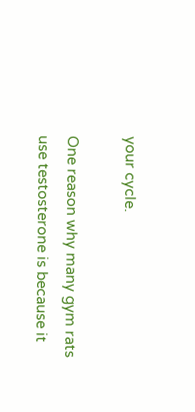your cycle.

One reason why many gym rats use testosterone is because it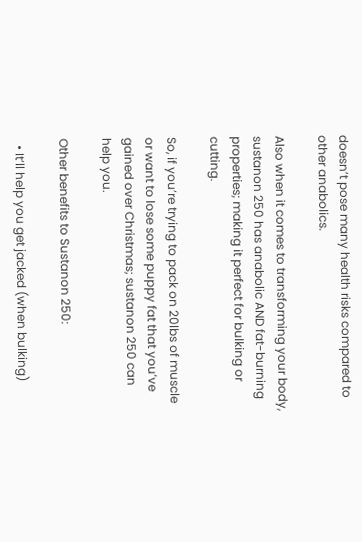doesn’t pose many health risks compared to other anabolics.

Also when it comes to transforming your body, sustanon 250 has anabolic AND fat-burning properties; making it perfect for bulking or cutting.

So, if you’re trying to pack on 20lbs of muscle or want to lose some puppy fat that you’ve gained over Christmas; sustanon 250 can help you.

Other benefits to Sustanon 250:

  • It’ll help you get jacked (when bulking)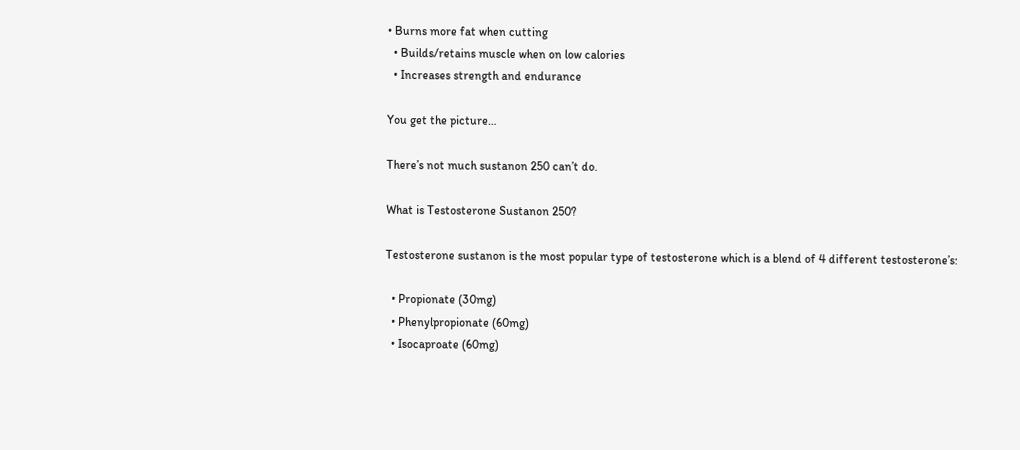• Burns more fat when cutting
  • Builds/retains muscle when on low calories
  • Increases strength and endurance

You get the picture…

There’s not much sustanon 250 can’t do.

What is Testosterone Sustanon 250?

Testosterone sustanon is the most popular type of testosterone which is a blend of 4 different testosterone’s:

  • Propionate (30mg)
  • Phenylpropionate (60mg)
  • Isocaproate (60mg)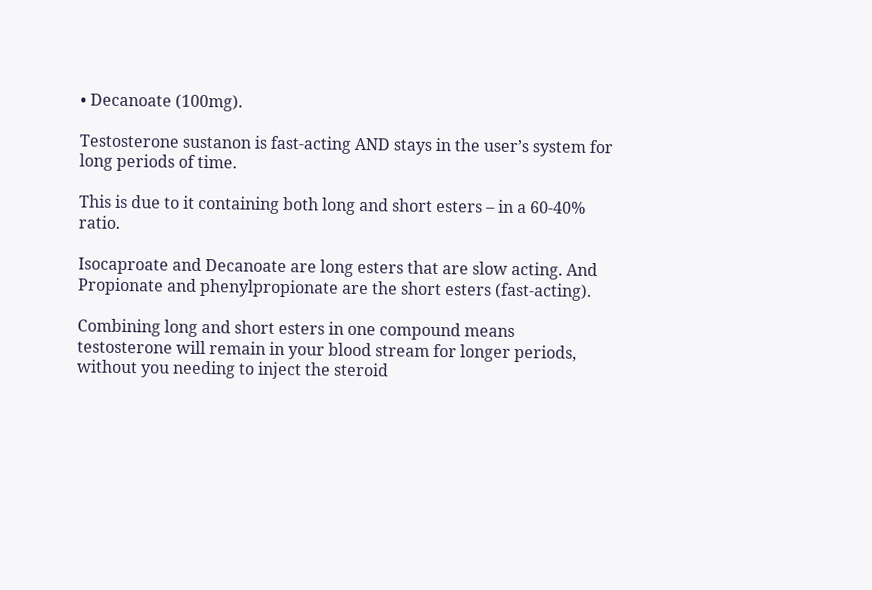• Decanoate (100mg).

Testosterone sustanon is fast-acting AND stays in the user’s system for long periods of time.

This is due to it containing both long and short esters – in a 60-40% ratio.

Isocaproate and Decanoate are long esters that are slow acting. And Propionate and phenylpropionate are the short esters (fast-acting).

Combining long and short esters in one compound means testosterone will remain in your blood stream for longer periods, without you needing to inject the steroid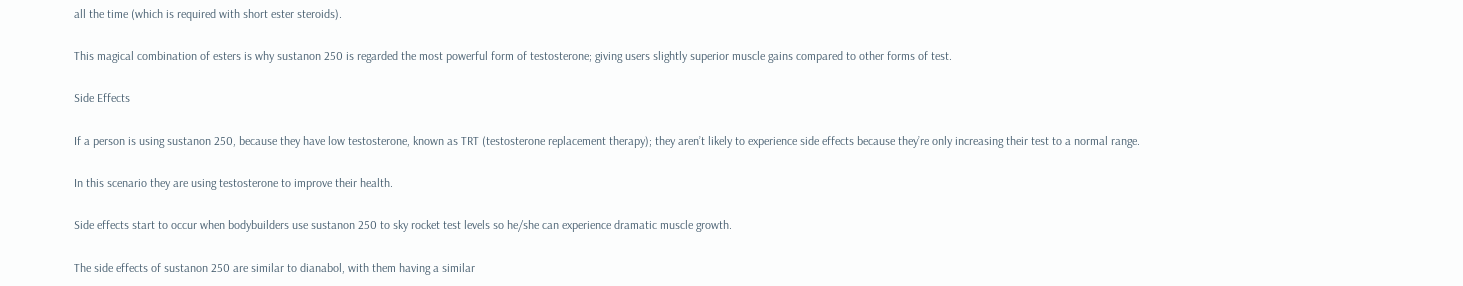all the time (which is required with short ester steroids).

This magical combination of esters is why sustanon 250 is regarded the most powerful form of testosterone; giving users slightly superior muscle gains compared to other forms of test.

Side Effects

If a person is using sustanon 250, because they have low testosterone, known as TRT (testosterone replacement therapy); they aren’t likely to experience side effects because they’re only increasing their test to a normal range.

In this scenario they are using testosterone to improve their health.

Side effects start to occur when bodybuilders use sustanon 250 to sky rocket test levels so he/she can experience dramatic muscle growth.

The side effects of sustanon 250 are similar to dianabol, with them having a similar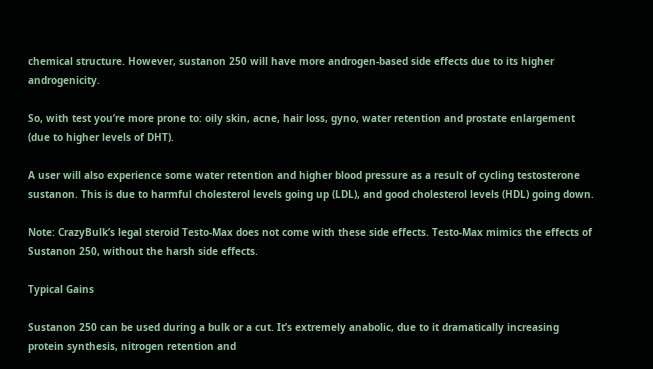chemical structure. However, sustanon 250 will have more androgen-based side effects due to its higher androgenicity.

So, with test you’re more prone to: oily skin, acne, hair loss, gyno, water retention and prostate enlargement (due to higher levels of DHT).

A user will also experience some water retention and higher blood pressure as a result of cycling testosterone sustanon. This is due to harmful cholesterol levels going up (LDL), and good cholesterol levels (HDL) going down.

Note: CrazyBulk’s legal steroid Testo-Max does not come with these side effects. Testo-Max mimics the effects of Sustanon 250, without the harsh side effects.

Typical Gains

Sustanon 250 can be used during a bulk or a cut. It’s extremely anabolic, due to it dramatically increasing protein synthesis, nitrogen retention and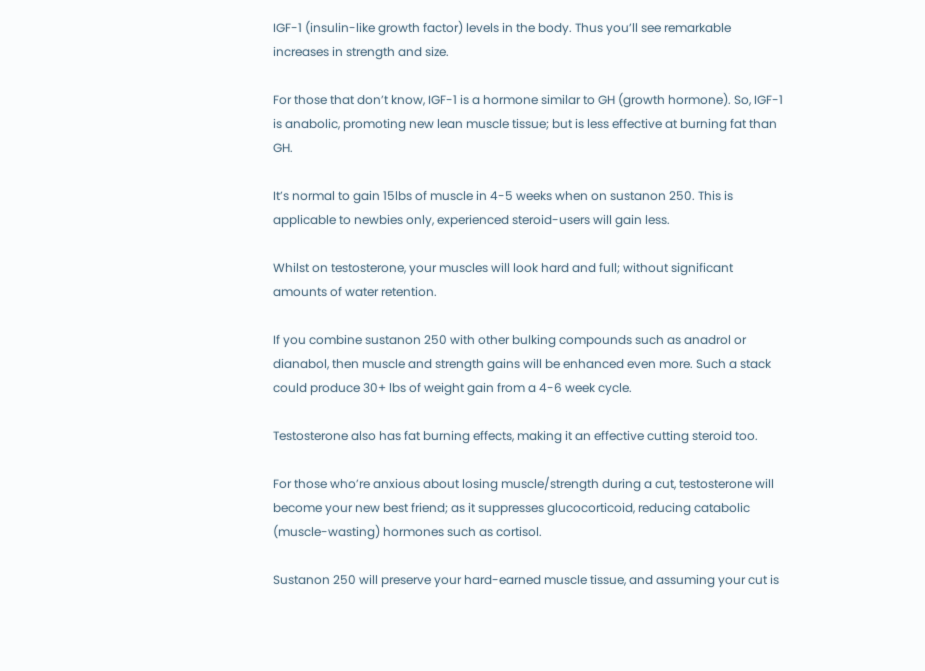IGF-1 (insulin-like growth factor) levels in the body. Thus you’ll see remarkable increases in strength and size.

For those that don’t know, IGF-1 is a hormone similar to GH (growth hormone). So, IGF-1 is anabolic, promoting new lean muscle tissue; but is less effective at burning fat than GH.

It’s normal to gain 15lbs of muscle in 4-5 weeks when on sustanon 250. This is applicable to newbies only, experienced steroid-users will gain less.

Whilst on testosterone, your muscles will look hard and full; without significant amounts of water retention.

If you combine sustanon 250 with other bulking compounds such as anadrol or dianabol, then muscle and strength gains will be enhanced even more. Such a stack could produce 30+ lbs of weight gain from a 4-6 week cycle.

Testosterone also has fat burning effects, making it an effective cutting steroid too.

For those who’re anxious about losing muscle/strength during a cut, testosterone will become your new best friend; as it suppresses glucocorticoid, reducing catabolic (muscle-wasting) hormones such as cortisol.

Sustanon 250 will preserve your hard-earned muscle tissue, and assuming your cut is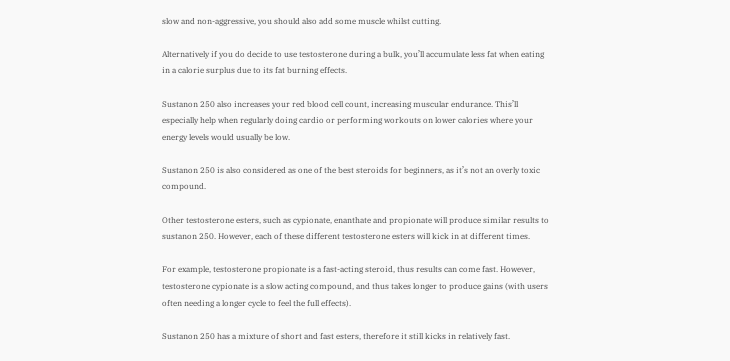slow and non-aggressive, you should also add some muscle whilst cutting.

Alternatively if you do decide to use testosterone during a bulk, you’ll accumulate less fat when eating in a calorie surplus due to its fat burning effects.

Sustanon 250 also increases your red blood cell count, increasing muscular endurance. This’ll especially help when regularly doing cardio or performing workouts on lower calories where your energy levels would usually be low.

Sustanon 250 is also considered as one of the best steroids for beginners, as it’s not an overly toxic compound.

Other testosterone esters, such as cypionate, enanthate and propionate will produce similar results to sustanon 250. However, each of these different testosterone esters will kick in at different times.

For example, testosterone propionate is a fast-acting steroid, thus results can come fast. However, testosterone cypionate is a slow acting compound, and thus takes longer to produce gains (with users often needing a longer cycle to feel the full effects).

Sustanon 250 has a mixture of short and fast esters, therefore it still kicks in relatively fast.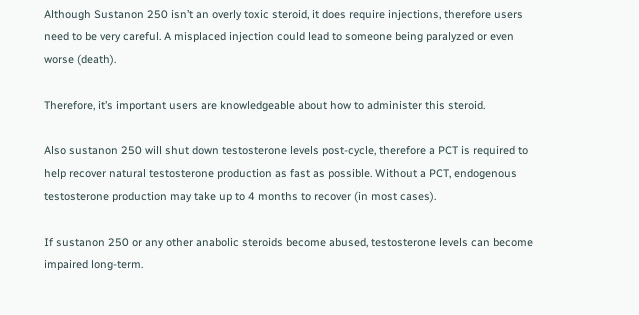Although Sustanon 250 isn’t an overly toxic steroid, it does require injections, therefore users need to be very careful. A misplaced injection could lead to someone being paralyzed or even worse (death).

Therefore, it’s important users are knowledgeable about how to administer this steroid.

Also sustanon 250 will shut down testosterone levels post-cycle, therefore a PCT is required to help recover natural testosterone production as fast as possible. Without a PCT, endogenous testosterone production may take up to 4 months to recover (in most cases).

If sustanon 250 or any other anabolic steroids become abused, testosterone levels can become impaired long-term.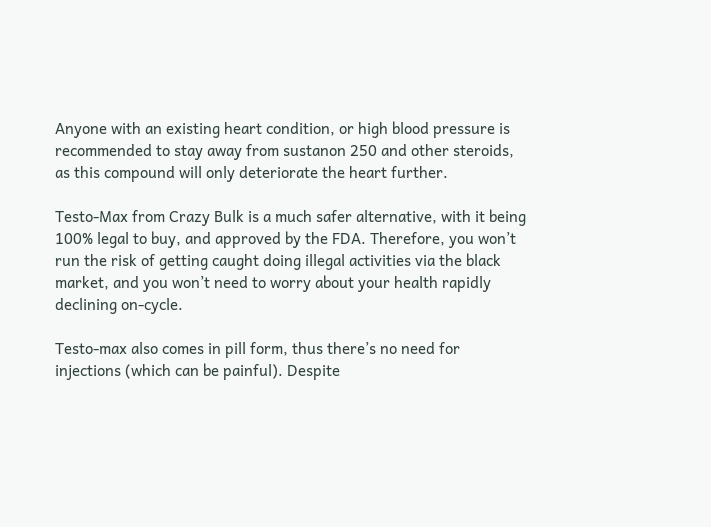Anyone with an existing heart condition, or high blood pressure is recommended to stay away from sustanon 250 and other steroids, as this compound will only deteriorate the heart further.

Testo-Max from Crazy Bulk is a much safer alternative, with it being 100% legal to buy, and approved by the FDA. Therefore, you won’t run the risk of getting caught doing illegal activities via the black market, and you won’t need to worry about your health rapidly declining on-cycle.

Testo-max also comes in pill form, thus there’s no need for injections (which can be painful). Despite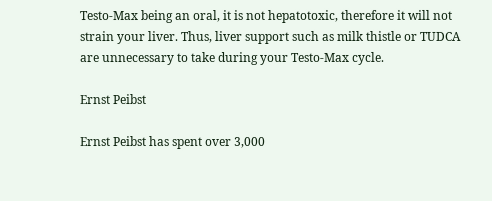Testo-Max being an oral, it is not hepatotoxic, therefore it will not strain your liver. Thus, liver support such as milk thistle or TUDCA are unnecessary to take during your Testo-Max cycle.

Ernst Peibst

Ernst Peibst has spent over 3,000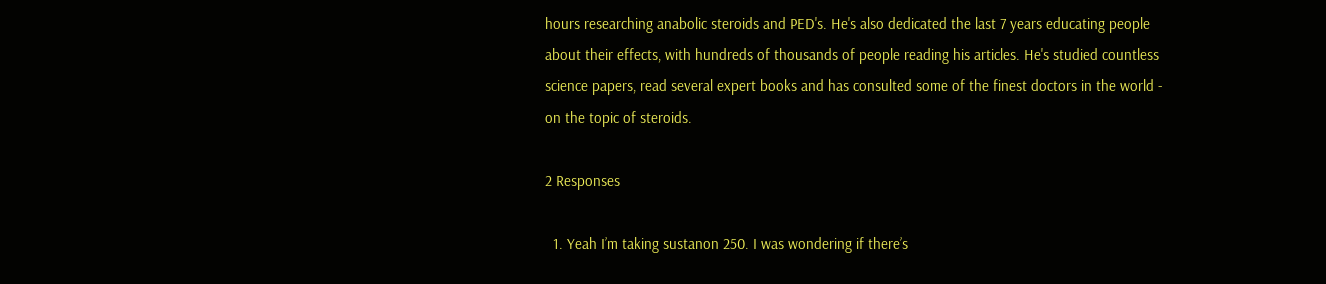hours researching anabolic steroids and PED's. He's also dedicated the last 7 years educating people about their effects, with hundreds of thousands of people reading his articles. He's studied countless science papers, read several expert books and has consulted some of the finest doctors in the world - on the topic of steroids.

2 Responses

  1. Yeah I’m taking sustanon 250. I was wondering if there’s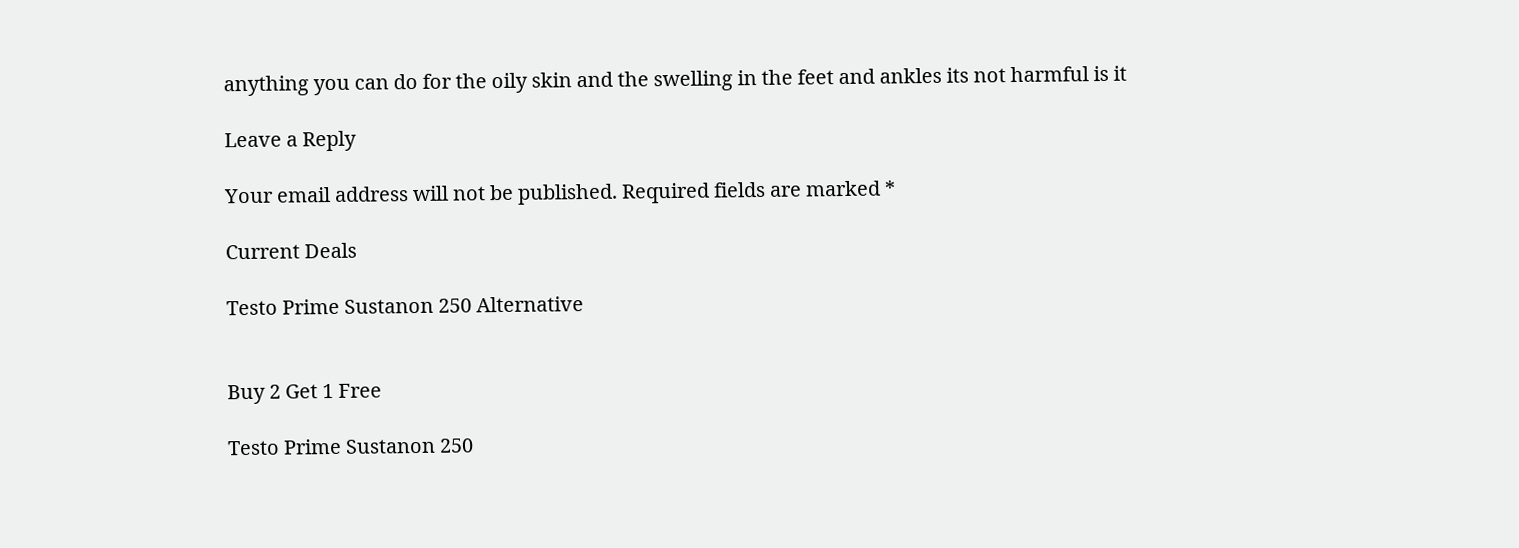anything you can do for the oily skin and the swelling in the feet and ankles its not harmful is it

Leave a Reply

Your email address will not be published. Required fields are marked *

Current Deals

Testo Prime Sustanon 250 Alternative


Buy 2 Get 1 Free

Testo Prime Sustanon 250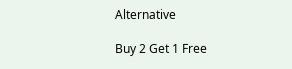Alternative

Buy 2 Get 1 Free